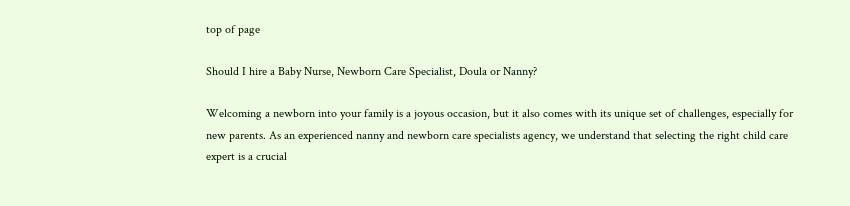top of page

Should I hire a Baby Nurse, Newborn Care Specialist, Doula or Nanny?

Welcoming a newborn into your family is a joyous occasion, but it also comes with its unique set of challenges, especially for new parents. As an experienced nanny and newborn care specialists agency, we understand that selecting the right child care expert is a crucial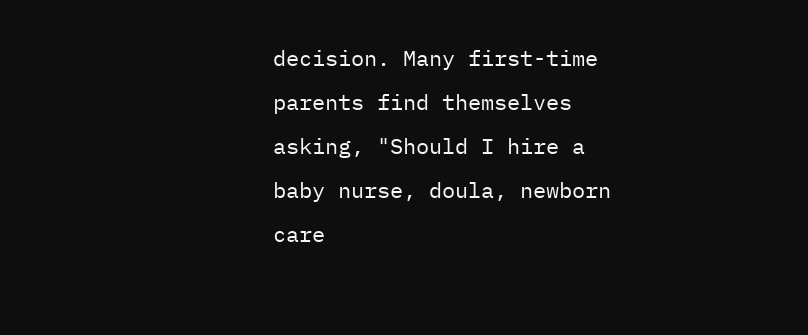decision. Many first-time parents find themselves asking, "Should I hire a baby nurse, doula, newborn care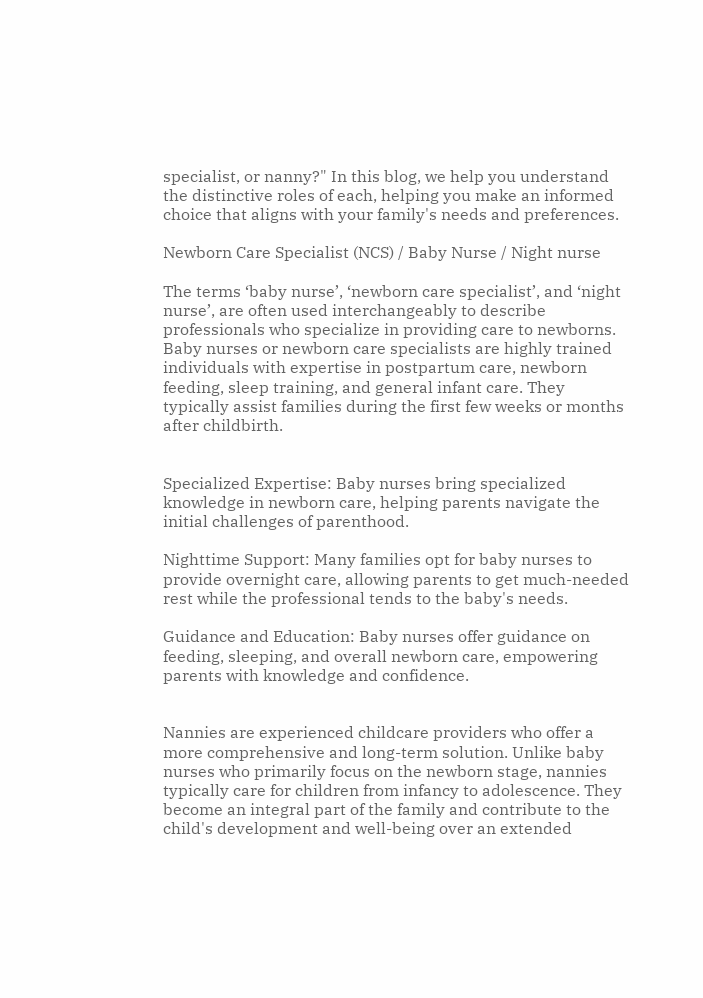specialist, or nanny?" In this blog, we help you understand the distinctive roles of each, helping you make an informed choice that aligns with your family's needs and preferences.

Newborn Care Specialist (NCS) / Baby Nurse / Night nurse

The terms ‘baby nurse’, ‘newborn care specialist’, and ‘night nurse’, are often used interchangeably to describe professionals who specialize in providing care to newborns. Baby nurses or newborn care specialists are highly trained individuals with expertise in postpartum care, newborn feeding, sleep training, and general infant care. They typically assist families during the first few weeks or months after childbirth.


Specialized Expertise: Baby nurses bring specialized knowledge in newborn care, helping parents navigate the initial challenges of parenthood.

Nighttime Support: Many families opt for baby nurses to provide overnight care, allowing parents to get much-needed rest while the professional tends to the baby's needs.

Guidance and Education: Baby nurses offer guidance on feeding, sleeping, and overall newborn care, empowering parents with knowledge and confidence.


Nannies are experienced childcare providers who offer a more comprehensive and long-term solution. Unlike baby nurses who primarily focus on the newborn stage, nannies typically care for children from infancy to adolescence. They become an integral part of the family and contribute to the child's development and well-being over an extended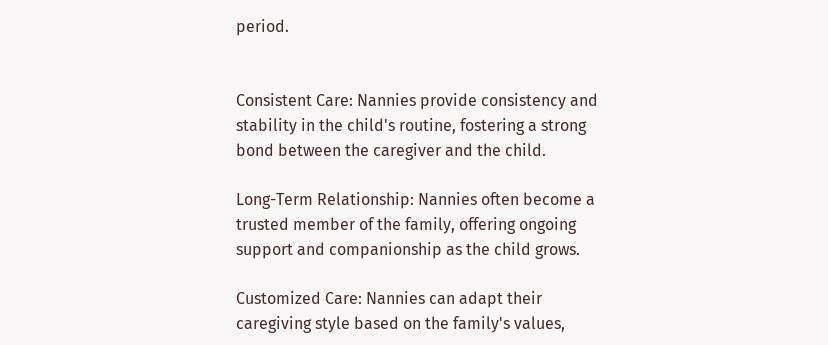period.


Consistent Care: Nannies provide consistency and stability in the child's routine, fostering a strong bond between the caregiver and the child.

Long-Term Relationship: Nannies often become a trusted member of the family, offering ongoing support and companionship as the child grows.

Customized Care: Nannies can adapt their caregiving style based on the family's values,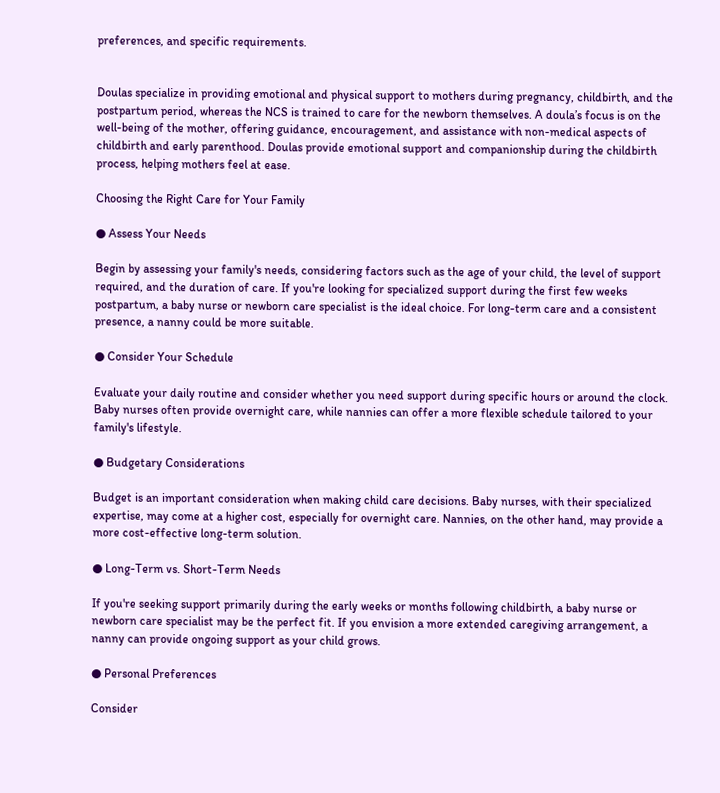preferences, and specific requirements.


Doulas specialize in providing emotional and physical support to mothers during pregnancy, childbirth, and the postpartum period, whereas the NCS is trained to care for the newborn themselves. A doula’s focus is on the well-being of the mother, offering guidance, encouragement, and assistance with non-medical aspects of childbirth and early parenthood. Doulas provide emotional support and companionship during the childbirth process, helping mothers feel at ease.

Choosing the Right Care for Your Family

● Assess Your Needs

Begin by assessing your family's needs, considering factors such as the age of your child, the level of support required, and the duration of care. If you're looking for specialized support during the first few weeks postpartum, a baby nurse or newborn care specialist is the ideal choice. For long-term care and a consistent presence, a nanny could be more suitable.

● Consider Your Schedule

Evaluate your daily routine and consider whether you need support during specific hours or around the clock. Baby nurses often provide overnight care, while nannies can offer a more flexible schedule tailored to your family's lifestyle.

● Budgetary Considerations

Budget is an important consideration when making child care decisions. Baby nurses, with their specialized expertise, may come at a higher cost, especially for overnight care. Nannies, on the other hand, may provide a more cost-effective long-term solution.

● Long-Term vs. Short-Term Needs

If you're seeking support primarily during the early weeks or months following childbirth, a baby nurse or newborn care specialist may be the perfect fit. If you envision a more extended caregiving arrangement, a nanny can provide ongoing support as your child grows.

● Personal Preferences

Consider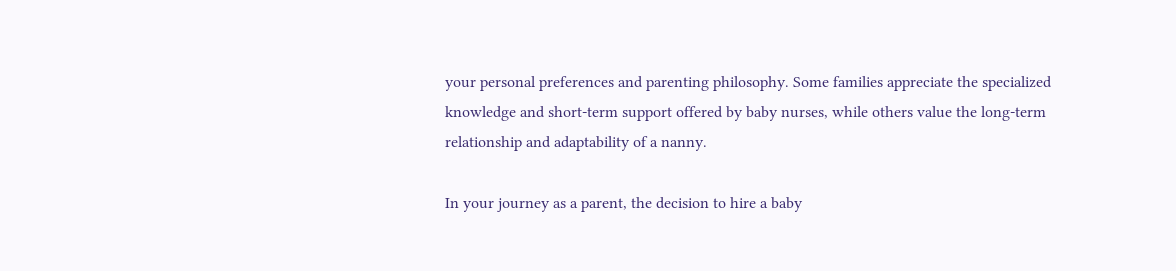your personal preferences and parenting philosophy. Some families appreciate the specialized knowledge and short-term support offered by baby nurses, while others value the long-term relationship and adaptability of a nanny.

In your journey as a parent, the decision to hire a baby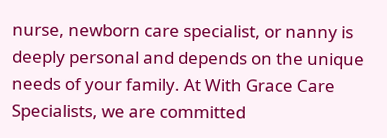nurse, newborn care specialist, or nanny is deeply personal and depends on the unique needs of your family. At With Grace Care Specialists, we are committed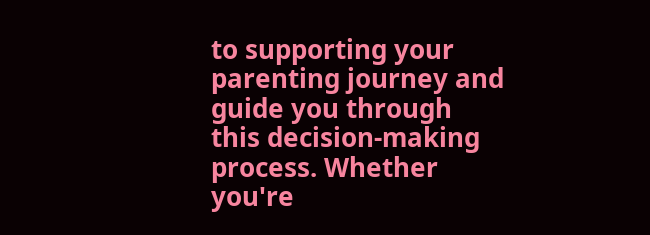to supporting your parenting journey and guide you through this decision-making process. Whether you're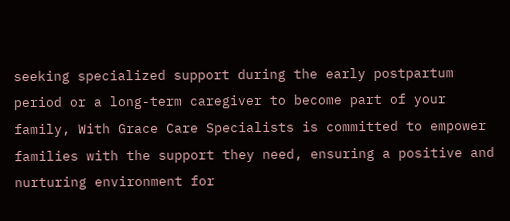seeking specialized support during the early postpartum period or a long-term caregiver to become part of your family, With Grace Care Specialists is committed to empower families with the support they need, ensuring a positive and nurturing environment for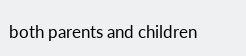both parents and children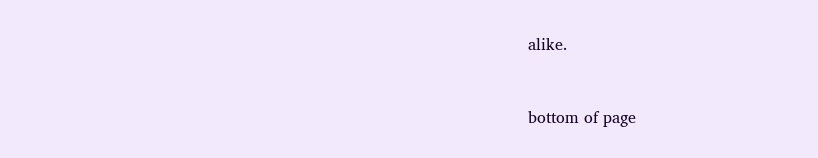alike.


bottom of page